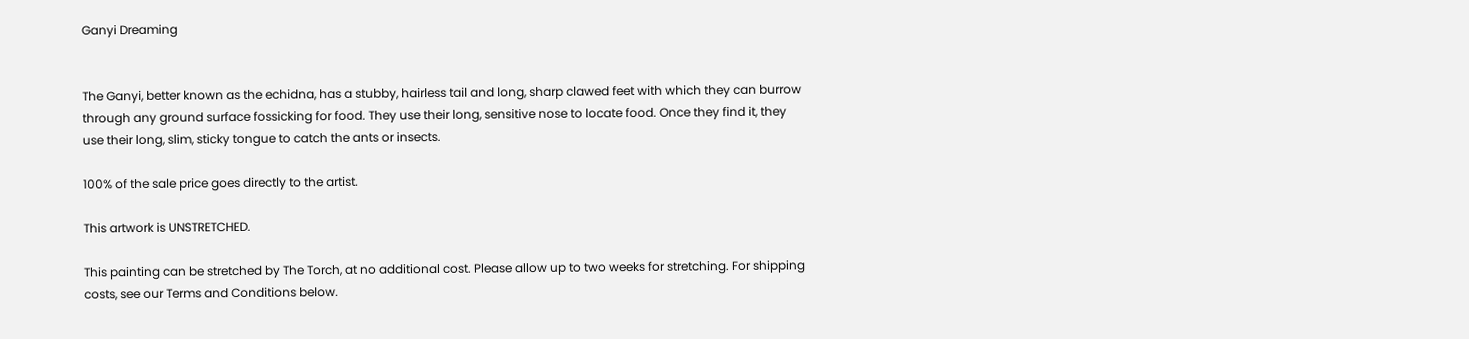Ganyi Dreaming


The Ganyi, better known as the echidna, has a stubby, hairless tail and long, sharp clawed feet with which they can burrow through any ground surface fossicking for food. They use their long, sensitive nose to locate food. Once they find it, they use their long, slim, sticky tongue to catch the ants or insects.

100% of the sale price goes directly to the artist.

This artwork is UNSTRETCHED.

This painting can be stretched by The Torch, at no additional cost. Please allow up to two weeks for stretching. For shipping costs, see our Terms and Conditions below.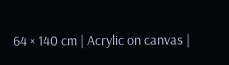64 × 140 cm | Acrylic on canvas |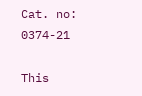Cat. no: 0374-21

This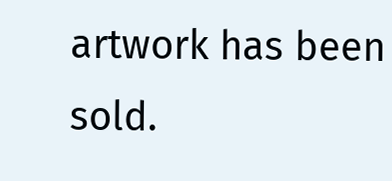artwork has been sold.